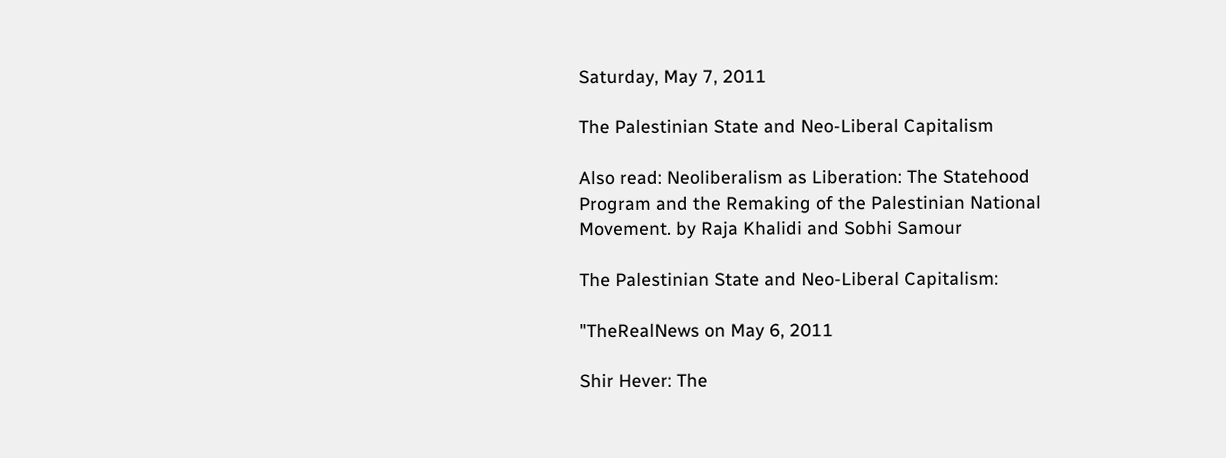Saturday, May 7, 2011

The Palestinian State and Neo-Liberal Capitalism

Also read: Neoliberalism as Liberation: The Statehood Program and the Remaking of the Palestinian National Movement. by Raja Khalidi and Sobhi Samour

The Palestinian State and Neo-Liberal Capitalism:

"TheRealNews on May 6, 2011

Shir Hever: The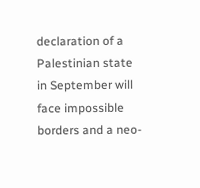declaration of a Palestinian state in September will face impossible borders and a neo-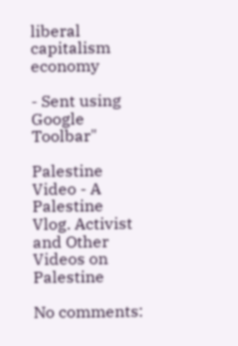liberal capitalism economy

- Sent using Google Toolbar"

Palestine Video - A Palestine Vlog. Activist and Other Videos on Palestine

No comments: